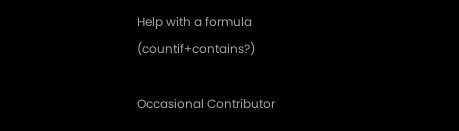Help with a formula (countif+contains?)

Occasional Contributor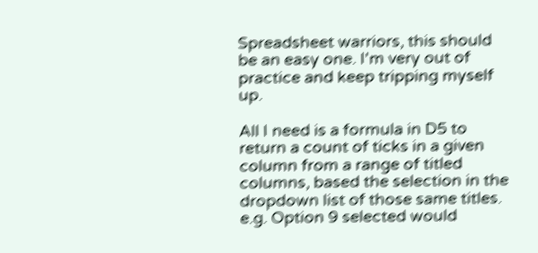Spreadsheet warriors, this should be an easy one. I'm very out of practice and keep tripping myself up.

All I need is a formula in D5 to return a count of ticks in a given column from a range of titled columns, based the selection in the dropdown list of those same titles. e.g. Option 9 selected would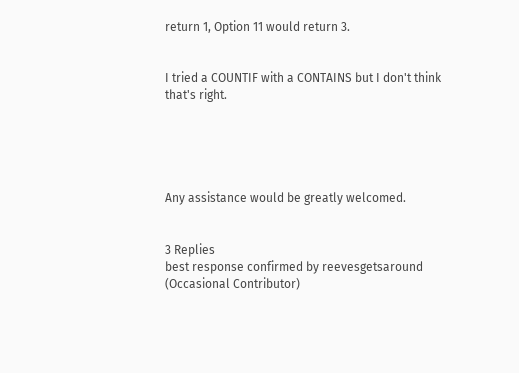return 1, Option 11 would return 3.


I tried a COUNTIF with a CONTAINS but I don't think that's right.





Any assistance would be greatly welcomed.


3 Replies
best response confirmed by reevesgetsaround (Occasional Contributor)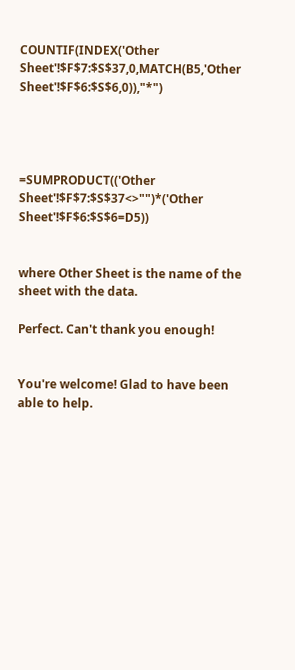COUNTIF(INDEX('Other Sheet'!$F$7:$S$37,0,MATCH(B5,'Other Sheet'!$F$6:$S$6,0)),"*")




=SUMPRODUCT(('Other Sheet'!$F$7:$S$37<>"")*('Other Sheet'!$F$6:$S$6=D5))


where Other Sheet is the name of the sheet with the data.

Perfect. Can't thank you enough!


You're welcome! Glad to have been able to help.